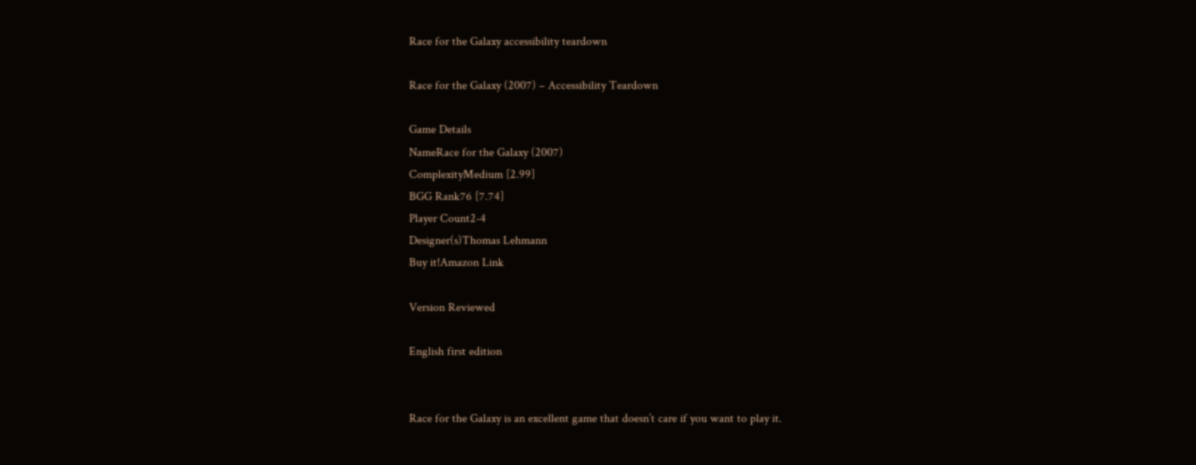Race for the Galaxy accessibility teardown

Race for the Galaxy (2007) – Accessibility Teardown

Game Details
NameRace for the Galaxy (2007)
ComplexityMedium [2.99]
BGG Rank76 [7.74]
Player Count2-4
Designer(s)Thomas Lehmann
Buy it!Amazon Link

Version Reviewed

English first edition


Race for the Galaxy is an excellent game that doesn’t care if you want to play it.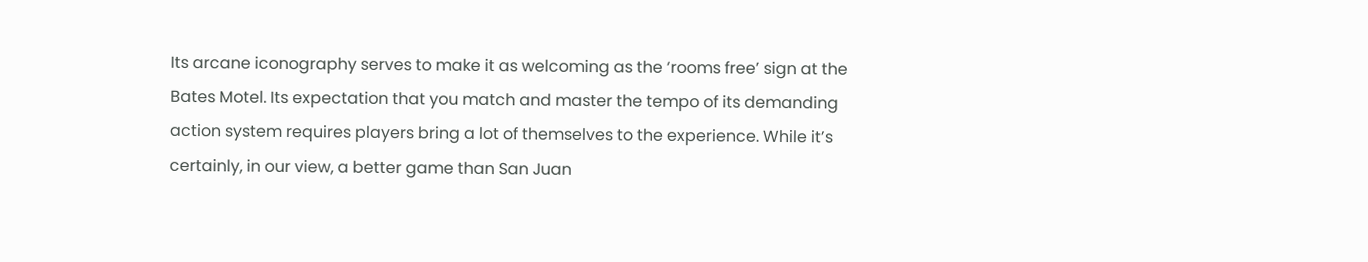Its arcane iconography serves to make it as welcoming as the ‘rooms free’ sign at the Bates Motel. Its expectation that you match and master the tempo of its demanding action system requires players bring a lot of themselves to the experience. While it’s certainly, in our view, a better game than San Juan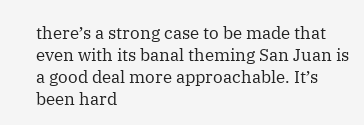there’s a strong case to be made that even with its banal theming San Juan is a good deal more approachable. It’s been hard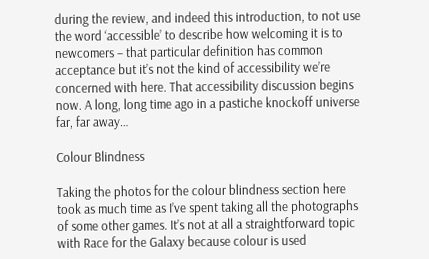during the review, and indeed this introduction, to not use the word ‘accessible’ to describe how welcoming it is to newcomers – that particular definition has common acceptance but it’s not the kind of accessibility we’re concerned with here. That accessibility discussion begins now. A long, long time ago in a pastiche knockoff universe far, far away…

Colour Blindness

Taking the photos for the colour blindness section here took as much time as I’ve spent taking all the photographs of some other games. It’s not at all a straightforward topic with Race for the Galaxy because colour is used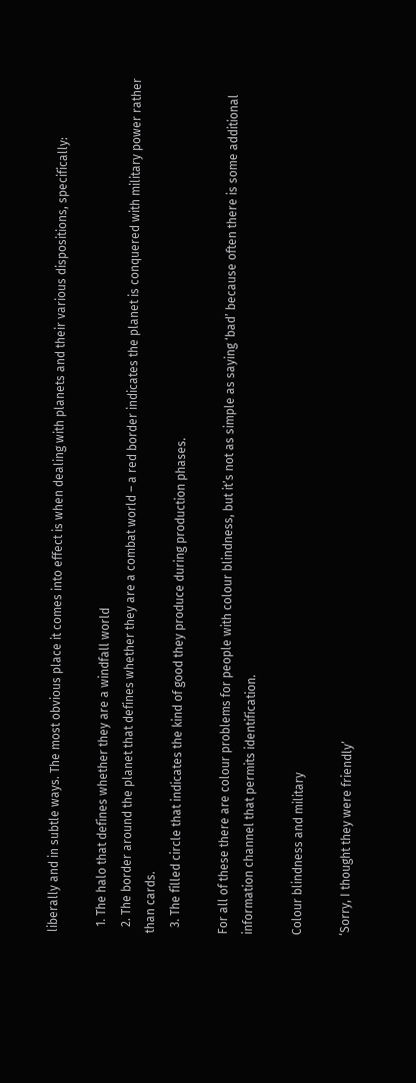liberally and in subtle ways. The most obvious place it comes into effect is when dealing with planets and their various dispositions, specifically:

  1. The halo that defines whether they are a windfall world
  2. The border around the planet that defines whether they are a combat world – a red border indicates the planet is conquered with military power rather than cards.
  3. The filled circle that indicates the kind of good they produce during production phases.

For all of these there are colour problems for people with colour blindness, but it’s not as simple as saying ‘bad’ because often there is some additional information channel that permits identification.

Colour blindness and military

‘Sorry, I thought they were friendly’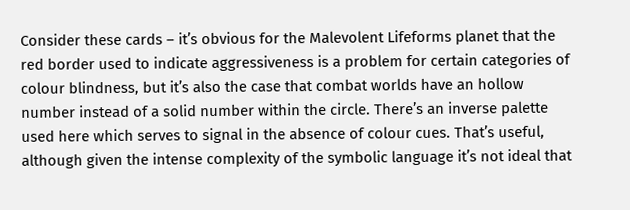Consider these cards – it’s obvious for the Malevolent Lifeforms planet that the red border used to indicate aggressiveness is a problem for certain categories of colour blindness, but it’s also the case that combat worlds have an hollow number instead of a solid number within the circle. There’s an inverse palette used here which serves to signal in the absence of colour cues. That’s useful, although given the intense complexity of the symbolic language it’s not ideal that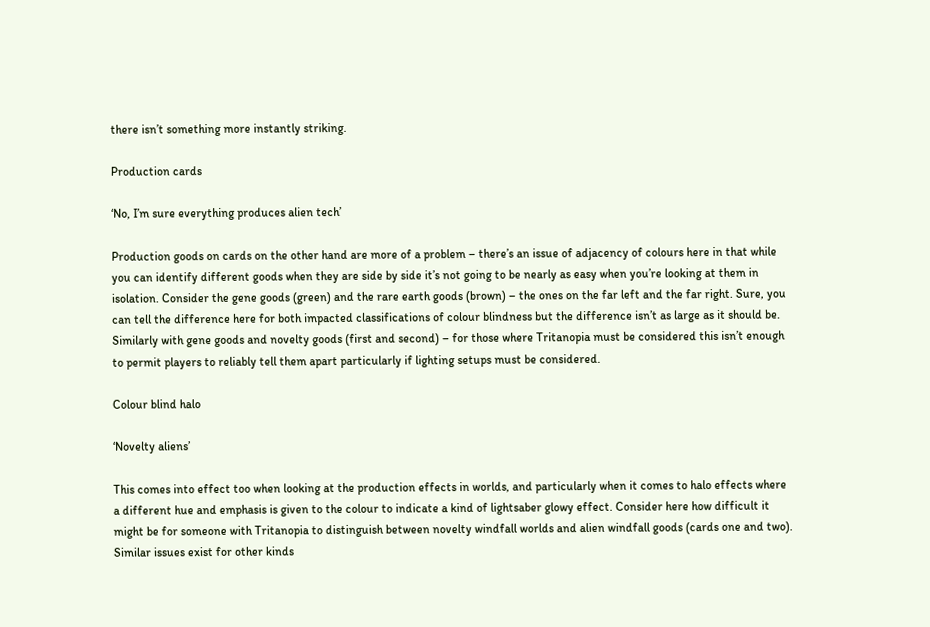there isn’t something more instantly striking.

Production cards

‘No, I’m sure everything produces alien tech’

Production goods on cards on the other hand are more of a problem – there’s an issue of adjacency of colours here in that while you can identify different goods when they are side by side it’s not going to be nearly as easy when you’re looking at them in isolation. Consider the gene goods (green) and the rare earth goods (brown) – the ones on the far left and the far right. Sure, you can tell the difference here for both impacted classifications of colour blindness but the difference isn’t as large as it should be. Similarly with gene goods and novelty goods (first and second) – for those where Tritanopia must be considered this isn’t enough to permit players to reliably tell them apart particularly if lighting setups must be considered.

Colour blind halo

‘Novelty aliens’

This comes into effect too when looking at the production effects in worlds, and particularly when it comes to halo effects where a different hue and emphasis is given to the colour to indicate a kind of lightsaber glowy effect. Consider here how difficult it might be for someone with Tritanopia to distinguish between novelty windfall worlds and alien windfall goods (cards one and two). Similar issues exist for other kinds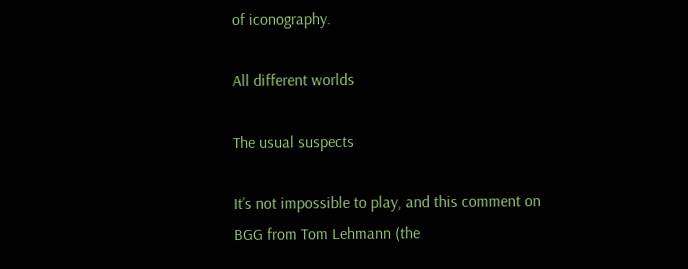of iconography.

All different worlds

The usual suspects

It’s not impossible to play, and this comment on BGG from Tom Lehmann (the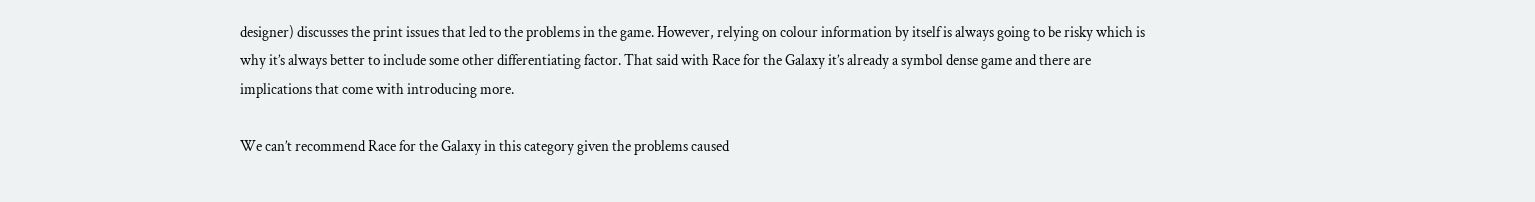designer) discusses the print issues that led to the problems in the game. However, relying on colour information by itself is always going to be risky which is why it’s always better to include some other differentiating factor. That said with Race for the Galaxy it’s already a symbol dense game and there are implications that come with introducing more.

We can’t recommend Race for the Galaxy in this category given the problems caused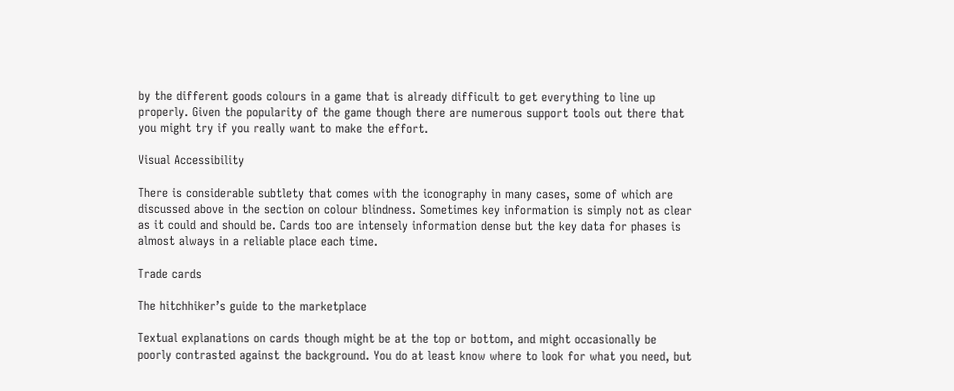by the different goods colours in a game that is already difficult to get everything to line up properly. Given the popularity of the game though there are numerous support tools out there that you might try if you really want to make the effort.

Visual Accessibility

There is considerable subtlety that comes with the iconography in many cases, some of which are discussed above in the section on colour blindness. Sometimes key information is simply not as clear as it could and should be. Cards too are intensely information dense but the key data for phases is almost always in a reliable place each time.

Trade cards

The hitchhiker’s guide to the marketplace

Textual explanations on cards though might be at the top or bottom, and might occasionally be poorly contrasted against the background. You do at least know where to look for what you need, but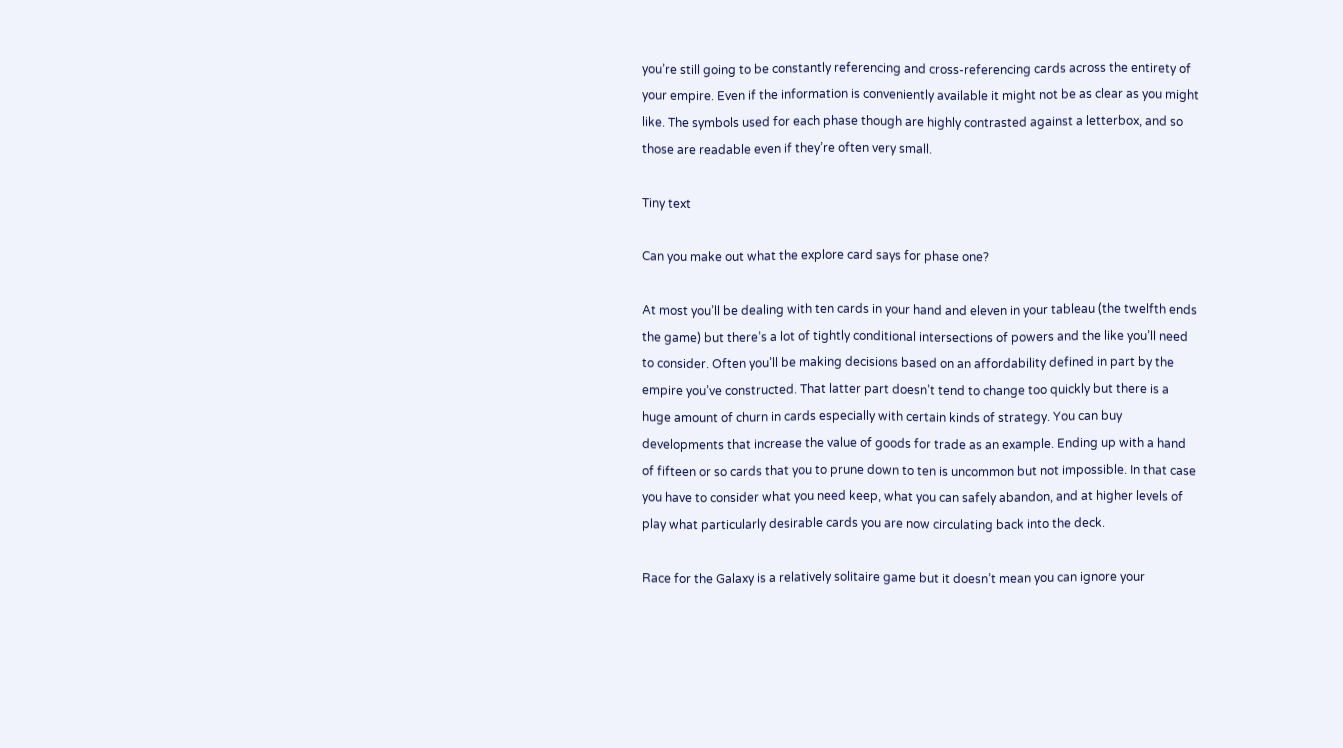you’re still going to be constantly referencing and cross-referencing cards across the entirety of your empire. Even if the information is conveniently available it might not be as clear as you might like. The symbols used for each phase though are highly contrasted against a letterbox, and so those are readable even if they’re often very small.

Tiny text

Can you make out what the explore card says for phase one?

At most you’ll be dealing with ten cards in your hand and eleven in your tableau (the twelfth ends the game) but there’s a lot of tightly conditional intersections of powers and the like you’ll need to consider. Often you’ll be making decisions based on an affordability defined in part by the empire you’ve constructed. That latter part doesn’t tend to change too quickly but there is a huge amount of churn in cards especially with certain kinds of strategy. You can buy developments that increase the value of goods for trade as an example. Ending up with a hand of fifteen or so cards that you to prune down to ten is uncommon but not impossible. In that case you have to consider what you need keep, what you can safely abandon, and at higher levels of play what particularly desirable cards you are now circulating back into the deck.

Race for the Galaxy is a relatively solitaire game but it doesn’t mean you can ignore your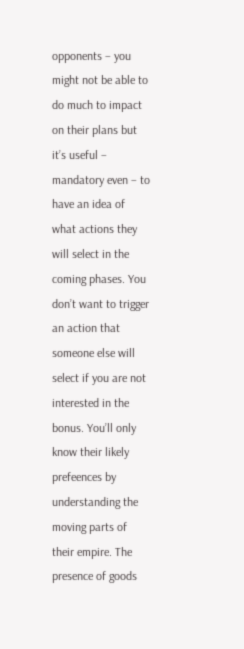opponents – you might not be able to do much to impact on their plans but it’s useful – mandatory even – to have an idea of what actions they will select in the coming phases. You don’t want to trigger an action that someone else will select if you are not interested in the bonus. You’ll only know their likely prefeences by understanding the moving parts of their empire. The presence of goods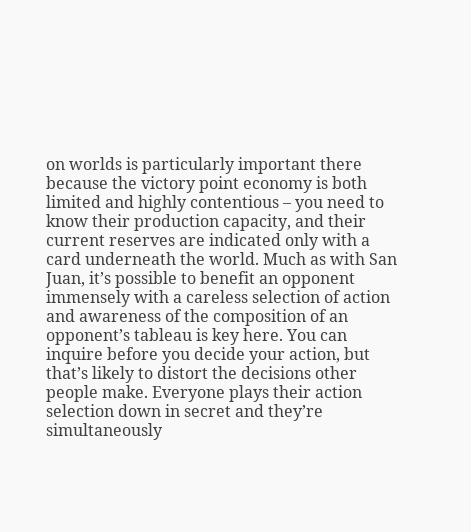on worlds is particularly important there because the victory point economy is both limited and highly contentious – you need to know their production capacity, and their current reserves are indicated only with a card underneath the world. Much as with San Juan, it’s possible to benefit an opponent immensely with a careless selection of action and awareness of the composition of an opponent’s tableau is key here. You can inquire before you decide your action, but that’s likely to distort the decisions other people make. Everyone plays their action selection down in secret and they’re simultaneously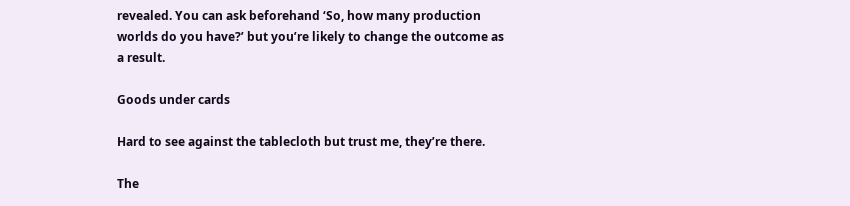revealed. You can ask beforehand ‘So, how many production worlds do you have?’ but you’re likely to change the outcome as a result.

Goods under cards

Hard to see against the tablecloth but trust me, they’re there.

The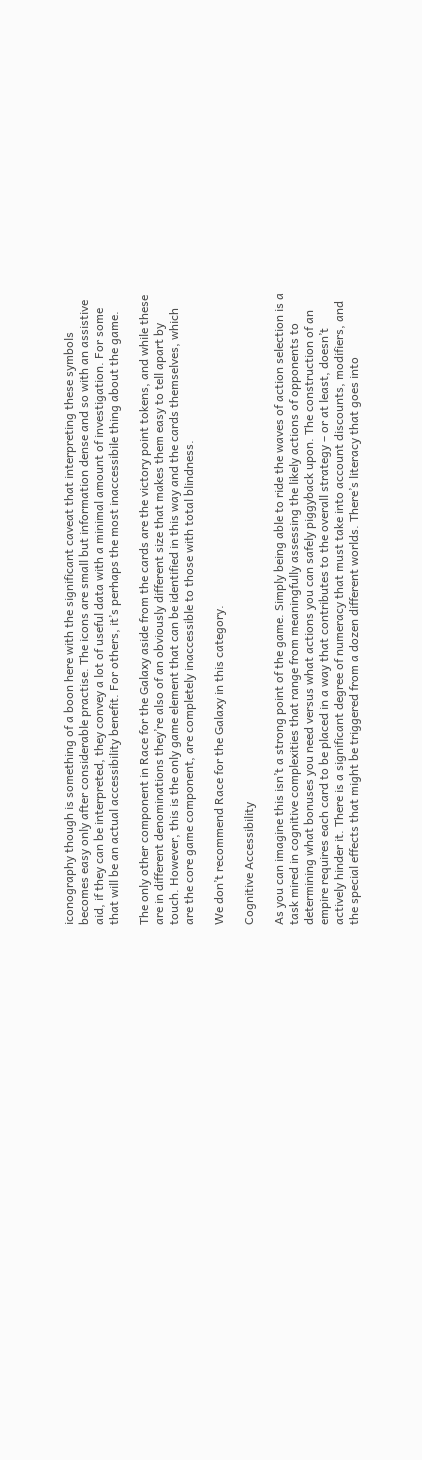iconography though is something of a boon here with the significant caveat that interpreting these symbols becomes easy only after considerable practise. The icons are small but information dense and so with an assistive aid, if they can be interpreted, they convey a lot of useful data with a minimal amount of investigation. For some that will be an actual accessibility benefit. For others, it’s perhaps the most inaccessibile thing about the game.

The only other component in Race for the Galaxy aside from the cards are the victory point tokens, and while these are in different denominations they’re also of an obviously different size that makes them easy to tell apart by touch. However, this is the only game element that can be identified in this way and the cards themselves, which are the core game component, are completely inaccessible to those with total blindness.

We don’t recommend Race for the Galaxy in this category.

Cognitive Accessibility

As you can imagine this isn’t a strong point of the game. Simply being able to ride the waves of action selection is a task mired in cognitive complexities that range from meaningfully assessing the likely actions of opponents to determining what bonuses you need versus what actions you can safely piggyback upon. The construction of an empire requires each card to be placed in a way that contributes to the overall strategy – or at least, doesn’t actively hinder it. There is a significant degree of numeracy that must take into account discounts, modifiers, and the special effects that might be triggered from a dozen different worlds. There’s literacy that goes into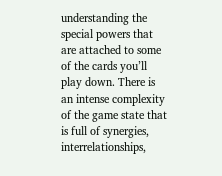understanding the special powers that are attached to some of the cards you’ll play down. There is an intense complexity of the game state that is full of synergies, interrelationships,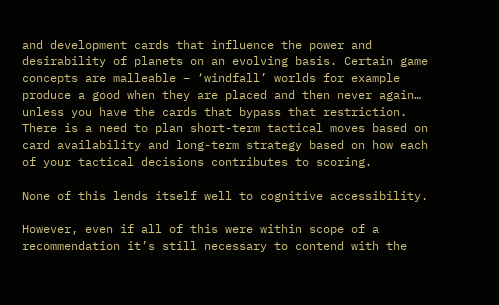and development cards that influence the power and desirability of planets on an evolving basis. Certain game concepts are malleable – ‘windfall’ worlds for example produce a good when they are placed and then never again… unless you have the cards that bypass that restriction. There is a need to plan short-term tactical moves based on card availability and long-term strategy based on how each of your tactical decisions contributes to scoring.

None of this lends itself well to cognitive accessibility.

However, even if all of this were within scope of a recommendation it’s still necessary to contend with the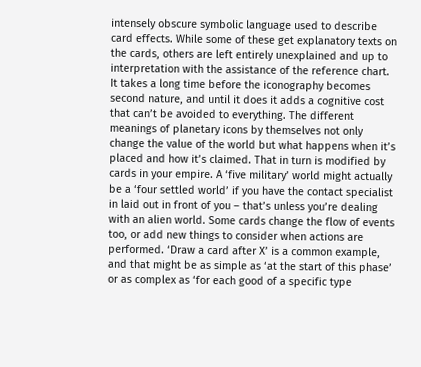intensely obscure symbolic language used to describe card effects. While some of these get explanatory texts on the cards, others are left entirely unexplained and up to interpretation with the assistance of the reference chart. It takes a long time before the iconography becomes second nature, and until it does it adds a cognitive cost that can’t be avoided to everything. The different meanings of planetary icons by themselves not only change the value of the world but what happens when it’s placed and how it’s claimed. That in turn is modified by cards in your empire. A ‘five military’ world might actually be a ‘four settled world’ if you have the contact specialist in laid out in front of you – that’s unless you’re dealing with an alien world. Some cards change the flow of events too, or add new things to consider when actions are performed. ‘Draw a card after X’ is a common example, and that might be as simple as ‘at the start of this phase’ or as complex as ‘for each good of a specific type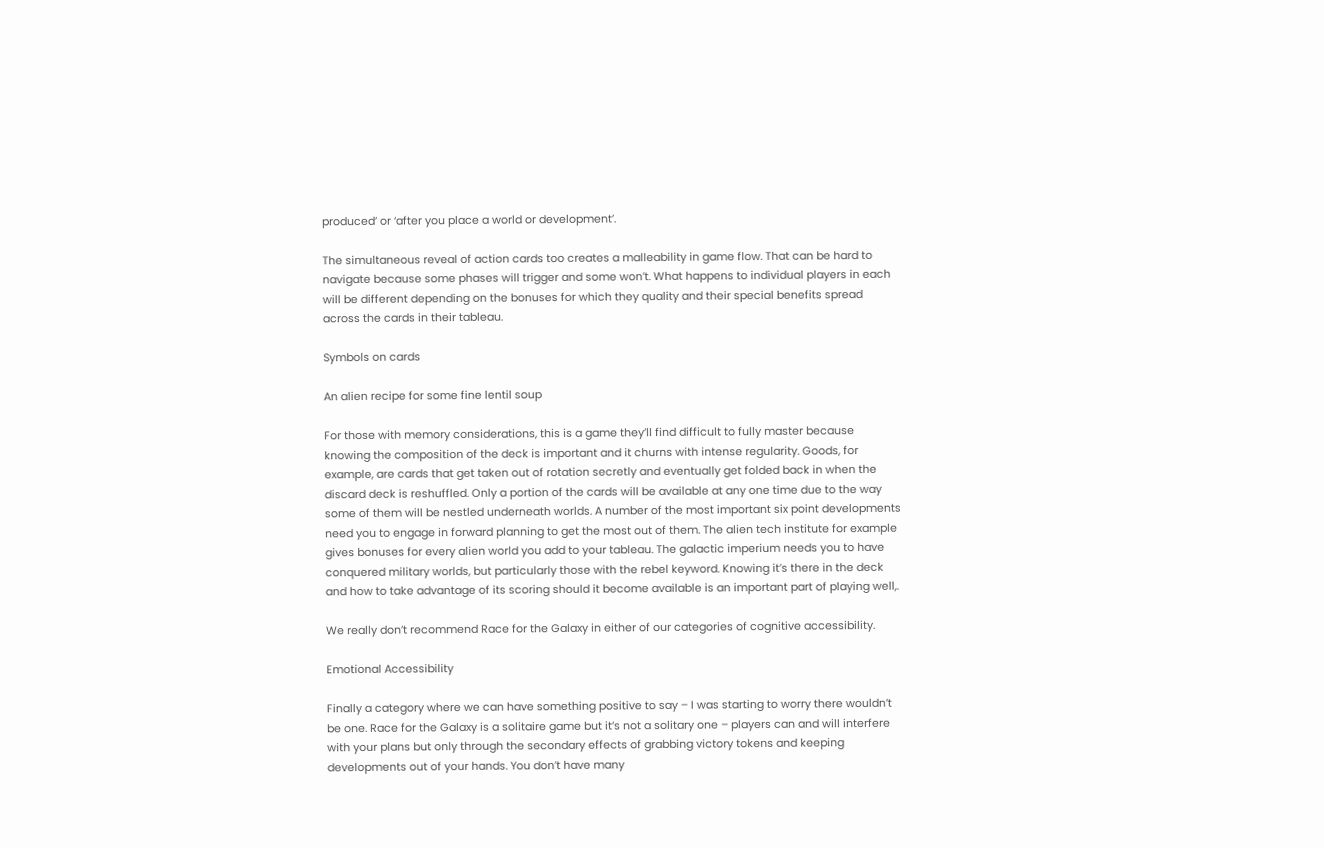produced’ or ‘after you place a world or development’.

The simultaneous reveal of action cards too creates a malleability in game flow. That can be hard to navigate because some phases will trigger and some won’t. What happens to individual players in each will be different depending on the bonuses for which they quality and their special benefits spread across the cards in their tableau.

Symbols on cards

An alien recipe for some fine lentil soup

For those with memory considerations, this is a game they’ll find difficult to fully master because knowing the composition of the deck is important and it churns with intense regularity. Goods, for example, are cards that get taken out of rotation secretly and eventually get folded back in when the discard deck is reshuffled. Only a portion of the cards will be available at any one time due to the way some of them will be nestled underneath worlds. A number of the most important six point developments need you to engage in forward planning to get the most out of them. The alien tech institute for example gives bonuses for every alien world you add to your tableau. The galactic imperium needs you to have conquered military worlds, but particularly those with the rebel keyword. Knowing it’s there in the deck and how to take advantage of its scoring should it become available is an important part of playing well,.

We really don’t recommend Race for the Galaxy in either of our categories of cognitive accessibility.

Emotional Accessibility

Finally a category where we can have something positive to say – I was starting to worry there wouldn’t be one. Race for the Galaxy is a solitaire game but it’s not a solitary one – players can and will interfere with your plans but only through the secondary effects of grabbing victory tokens and keeping developments out of your hands. You don’t have many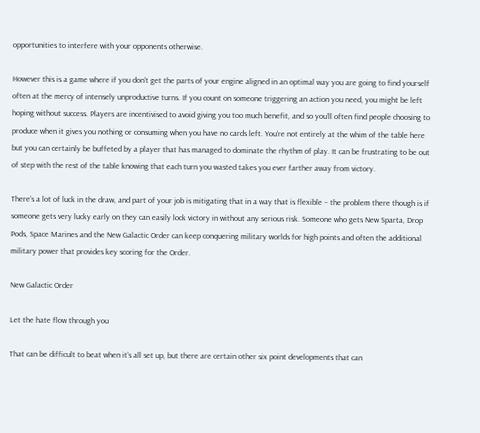opportunities to interfere with your opponents otherwise.

However this is a game where if you don’t get the parts of your engine aligned in an optimal way you are going to find yourself often at the mercy of intensely unproductive turns. If you count on someone triggering an action you need, you might be left hoping without success. Players are incentivised to avoid giving you too much benefit, and so you’ll often find people choosing to produce when it gives you nothing or consuming when you have no cards left. You’re not entirely at the whim of the table here but you can certainly be buffeted by a player that has managed to dominate the rhythm of play. It can be frustrating to be out of step with the rest of the table knowing that each turn you wasted takes you ever farther away from victory.

There’s a lot of luck in the draw, and part of your job is mitigating that in a way that is flexible – the problem there though is if someone gets very lucky early on they can easily lock victory in without any serious risk. Someone who gets New Sparta, Drop Pods, Space Marines and the New Galactic Order can keep conquering military worlds for high points and often the additional military power that provides key scoring for the Order.

New Galactic Order

Let the hate flow through you

That can be difficult to beat when it’s all set up, but there are certain other six point developments that can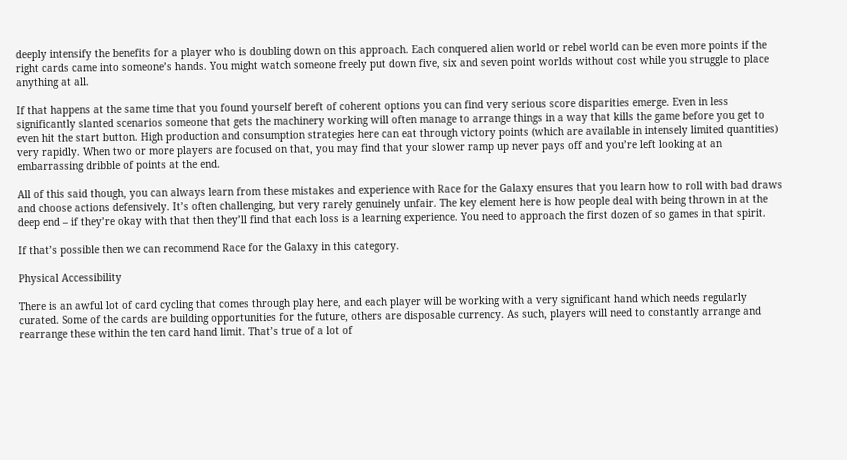deeply intensify the benefits for a player who is doubling down on this approach. Each conquered alien world or rebel world can be even more points if the right cards came into someone’s hands. You might watch someone freely put down five, six and seven point worlds without cost while you struggle to place anything at all.

If that happens at the same time that you found yourself bereft of coherent options you can find very serious score disparities emerge. Even in less significantly slanted scenarios someone that gets the machinery working will often manage to arrange things in a way that kills the game before you get to even hit the start button. High production and consumption strategies here can eat through victory points (which are available in intensely limited quantities) very rapidly. When two or more players are focused on that, you may find that your slower ramp up never pays off and you’re left looking at an embarrassing dribble of points at the end.

All of this said though, you can always learn from these mistakes and experience with Race for the Galaxy ensures that you learn how to roll with bad draws and choose actions defensively. It’s often challenging, but very rarely genuinely unfair. The key element here is how people deal with being thrown in at the deep end – if they’re okay with that then they’ll find that each loss is a learning experience. You need to approach the first dozen of so games in that spirit.

If that’s possible then we can recommend Race for the Galaxy in this category.

Physical Accessibility

There is an awful lot of card cycling that comes through play here, and each player will be working with a very significant hand which needs regularly curated. Some of the cards are building opportunities for the future, others are disposable currency. As such, players will need to constantly arrange and rearrange these within the ten card hand limit. That’s true of a lot of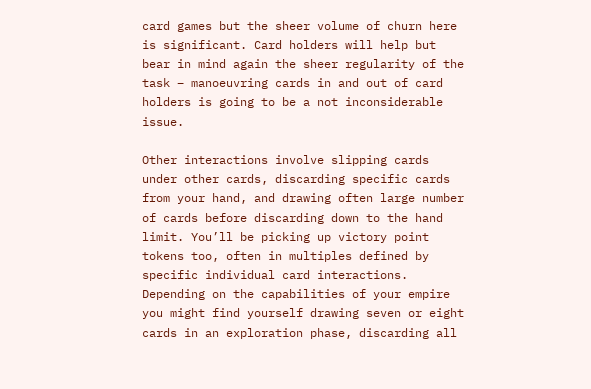card games but the sheer volume of churn here is significant. Card holders will help but bear in mind again the sheer regularity of the task – manoeuvring cards in and out of card holders is going to be a not inconsiderable issue.

Other interactions involve slipping cards under other cards, discarding specific cards from your hand, and drawing often large number of cards before discarding down to the hand limit. You’ll be picking up victory point tokens too, often in multiples defined by specific individual card interactions. Depending on the capabilities of your empire you might find yourself drawing seven or eight cards in an exploration phase, discarding all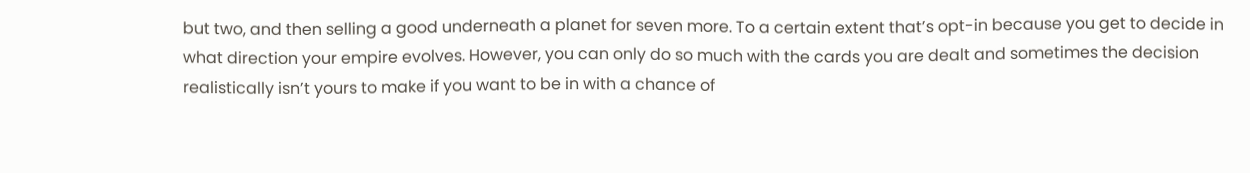but two, and then selling a good underneath a planet for seven more. To a certain extent that’s opt-in because you get to decide in what direction your empire evolves. However, you can only do so much with the cards you are dealt and sometimes the decision realistically isn’t yours to make if you want to be in with a chance of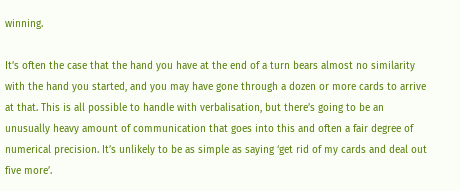winning.

It’s often the case that the hand you have at the end of a turn bears almost no similarity with the hand you started, and you may have gone through a dozen or more cards to arrive at that. This is all possible to handle with verbalisation, but there’s going to be an unusually heavy amount of communication that goes into this and often a fair degree of numerical precision. It’s unlikely to be as simple as saying ‘get rid of my cards and deal out five more’.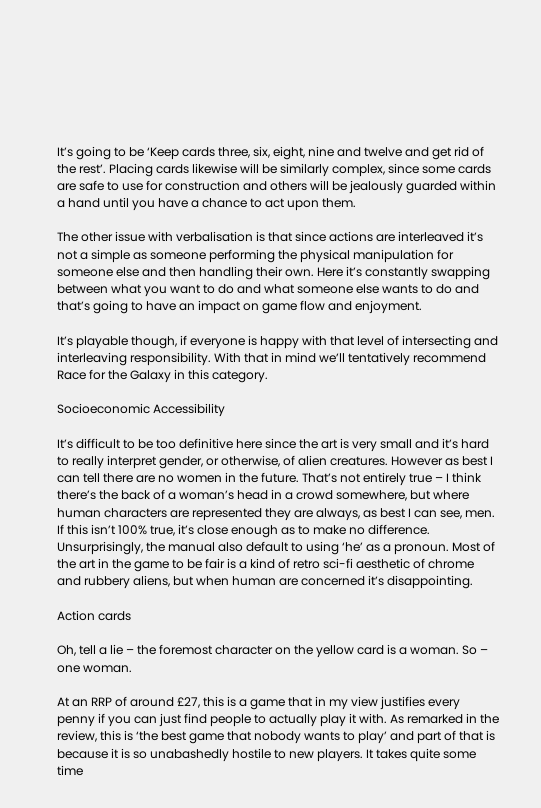It’s going to be ‘Keep cards three, six, eight, nine and twelve and get rid of the rest’. Placing cards likewise will be similarly complex, since some cards are safe to use for construction and others will be jealously guarded within a hand until you have a chance to act upon them.

The other issue with verbalisation is that since actions are interleaved it’s not a simple as someone performing the physical manipulation for someone else and then handling their own. Here it’s constantly swapping between what you want to do and what someone else wants to do and that’s going to have an impact on game flow and enjoyment.

It’s playable though, if everyone is happy with that level of intersecting and interleaving responsibility. With that in mind we’ll tentatively recommend Race for the Galaxy in this category.

Socioeconomic Accessibility

It’s difficult to be too definitive here since the art is very small and it’s hard to really interpret gender, or otherwise, of alien creatures. However as best I can tell there are no women in the future. That’s not entirely true – I think there’s the back of a woman’s head in a crowd somewhere, but where human characters are represented they are always, as best I can see, men. If this isn’t 100% true, it’s close enough as to make no difference. Unsurprisingly, the manual also default to using ‘he’ as a pronoun. Most of the art in the game to be fair is a kind of retro sci-fi aesthetic of chrome and rubbery aliens, but when human are concerned it’s disappointing.

Action cards

Oh, tell a lie – the foremost character on the yellow card is a woman. So – one woman.

At an RRP of around £27, this is a game that in my view justifies every penny if you can just find people to actually play it with. As remarked in the review, this is ‘the best game that nobody wants to play’ and part of that is because it is so unabashedly hostile to new players. It takes quite some time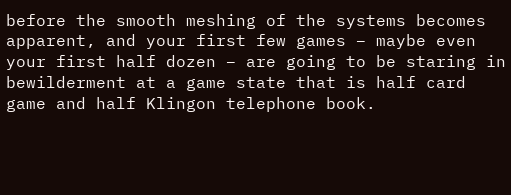before the smooth meshing of the systems becomes apparent, and your first few games – maybe even your first half dozen – are going to be staring in bewilderment at a game state that is half card game and half Klingon telephone book.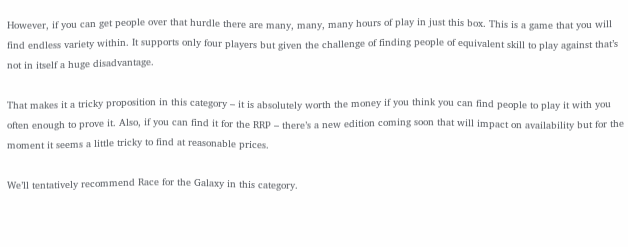However, if you can get people over that hurdle there are many, many, many hours of play in just this box. This is a game that you will find endless variety within. It supports only four players but given the challenge of finding people of equivalent skill to play against that’s not in itself a huge disadvantage.

That makes it a tricky proposition in this category – it is absolutely worth the money if you think you can find people to play it with you often enough to prove it. Also, if you can find it for the RRP – there’s a new edition coming soon that will impact on availability but for the moment it seems a little tricky to find at reasonable prices.

We’ll tentatively recommend Race for the Galaxy in this category.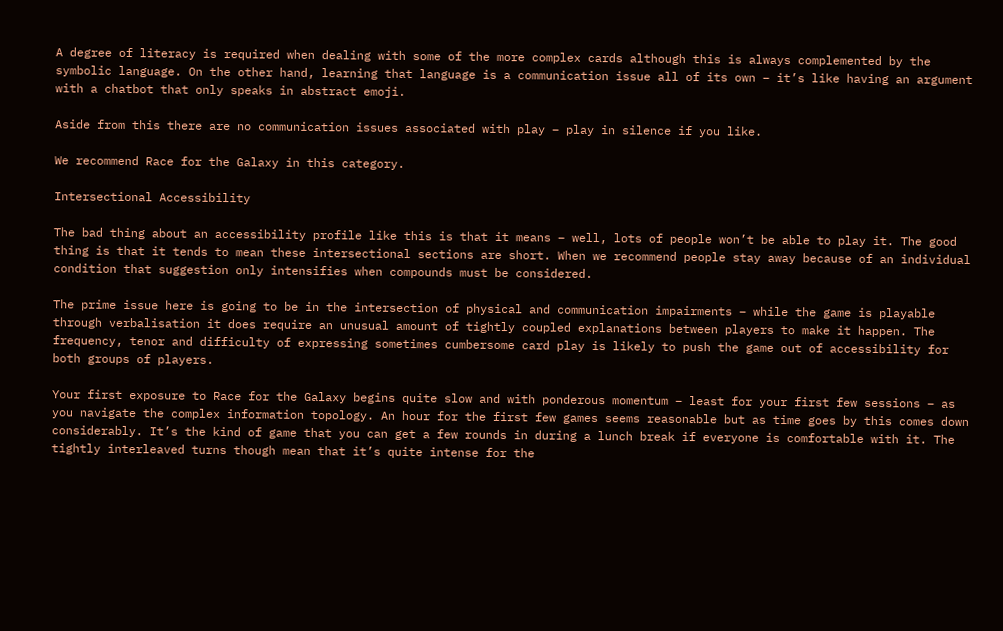A degree of literacy is required when dealing with some of the more complex cards although this is always complemented by the symbolic language. On the other hand, learning that language is a communication issue all of its own – it’s like having an argument with a chatbot that only speaks in abstract emoji.

Aside from this there are no communication issues associated with play – play in silence if you like.

We recommend Race for the Galaxy in this category.

Intersectional Accessibility

The bad thing about an accessibility profile like this is that it means – well, lots of people won’t be able to play it. The good thing is that it tends to mean these intersectional sections are short. When we recommend people stay away because of an individual condition that suggestion only intensifies when compounds must be considered.

The prime issue here is going to be in the intersection of physical and communication impairments – while the game is playable through verbalisation it does require an unusual amount of tightly coupled explanations between players to make it happen. The frequency, tenor and difficulty of expressing sometimes cumbersome card play is likely to push the game out of accessibility for both groups of players.

Your first exposure to Race for the Galaxy begins quite slow and with ponderous momentum – least for your first few sessions – as you navigate the complex information topology. An hour for the first few games seems reasonable but as time goes by this comes down considerably. It’s the kind of game that you can get a few rounds in during a lunch break if everyone is comfortable with it. The tightly interleaved turns though mean that it’s quite intense for the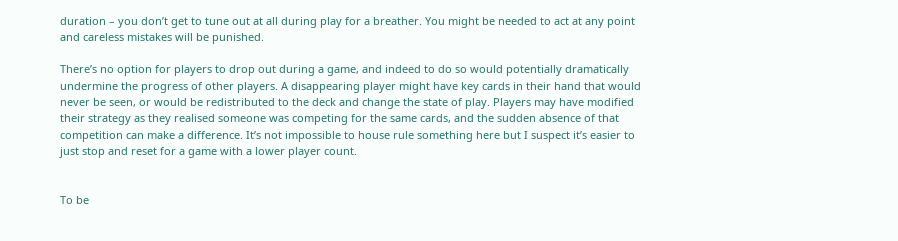duration – you don’t get to tune out at all during play for a breather. You might be needed to act at any point and careless mistakes will be punished.

There’s no option for players to drop out during a game, and indeed to do so would potentially dramatically undermine the progress of other players. A disappearing player might have key cards in their hand that would never be seen, or would be redistributed to the deck and change the state of play. Players may have modified their strategy as they realised someone was competing for the same cards, and the sudden absence of that competition can make a difference. It’s not impossible to house rule something here but I suspect it’s easier to just stop and reset for a game with a lower player count.


To be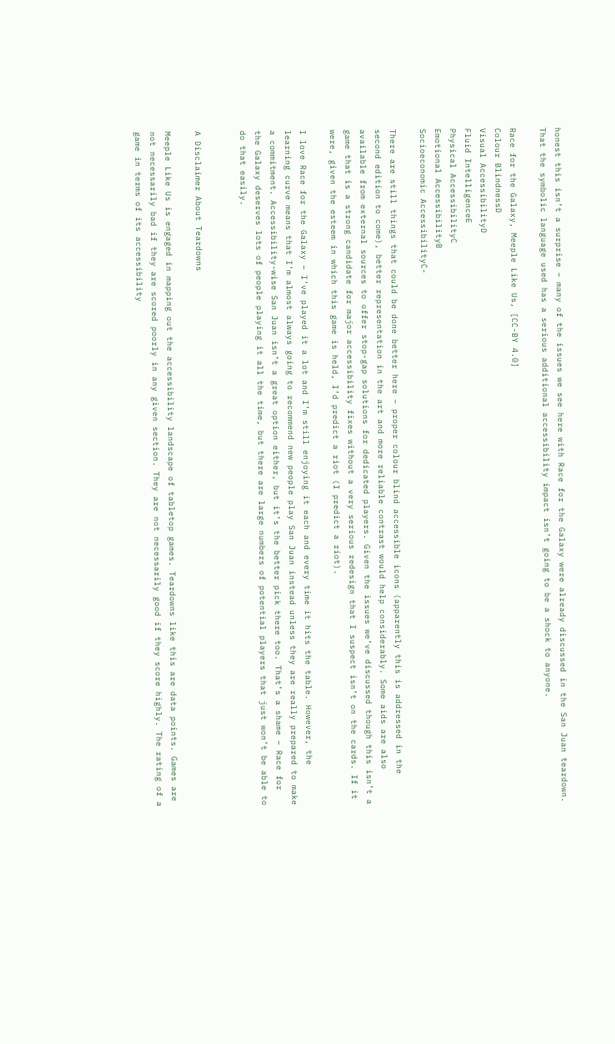honest this isn’t a surprise – many of the issues we see here with Race for the Galaxy were already discussed in the San Juan teardown. That the symbolic language used has a serious additional accessibility impact isn’t going to be a shock to anyone.

Race for the Galaxy, Meeple Like Us, [CC-BY 4.0]
Colour BlindnessD
Visual AccessibilityD
Fluid IntelligenceE
Physical AccessibilityC
Emotional AccessibilityB
Socioeconomic AccessibilityC-

There are still things that could be done better here – proper colour blind accessible icons (apparently this is addressed in the second edition to come), better representation in the art and more reliable contrast would help considerably. Some aids are also available from external sources to offer stop-gap solutions for dedicated players. Given the issues we’ve discussed though this isn’t a game that is a strong candidate for major accessibility fixes without a very serious redesign that I suspect isn’t on the cards. If it were, given the esteem in which this game is held, I’d predict a riot (I predict a riot).

I love Race for the Galaxy – I’ve played it a lot and I’m still enjoying it each and every time it hits the table. However, the learning curve means that I’m almost always going to recommend new people play San Juan instead unless they are really prepared to make a commitment. Accessibility-wise San Juan isn’t a great option either, but it’s the better pick there too. That’s a shame – Race for the Galaxy deserves lots of people playing it all the time, but there are large numbers of potential players that just won’t be able to do that easily.


A Disclaimer About Teardowns

Meeple Like Us is engaged in mapping out the accessibility landscape of tabletop games. Teardowns like this are data points. Games are not necessarily bad if they are scored poorly in any given section. They are not necessarily good if they score highly. The rating of a game in terms of its accessibility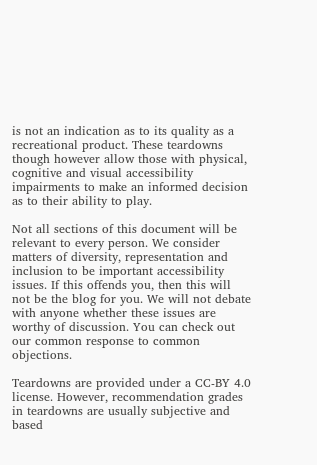is not an indication as to its quality as a recreational product. These teardowns though however allow those with physical, cognitive and visual accessibility impairments to make an informed decision as to their ability to play.

Not all sections of this document will be relevant to every person. We consider matters of diversity, representation and inclusion to be important accessibility issues. If this offends you, then this will not be the blog for you. We will not debate with anyone whether these issues are worthy of discussion. You can check out our common response to common objections.

Teardowns are provided under a CC-BY 4.0 license. However, recommendation grades in teardowns are usually subjective and based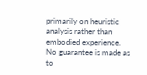primarily on heuristic analysis rather than embodied experience. No guarantee is made as to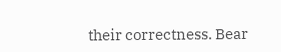their correctness. Bear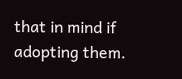that in mind if adopting them.